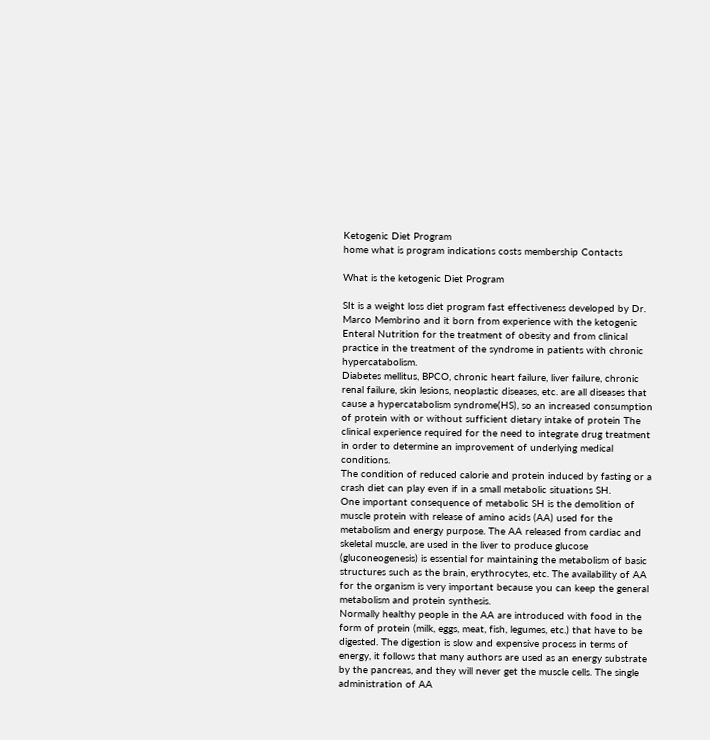Ketogenic Diet Program
home what is program indications costs membership Contacts

What is the ketogenic Diet Program

SIt is a weight loss diet program fast effectiveness developed by Dr. Marco Membrino and it born from experience with the ketogenic Enteral Nutrition for the treatment of obesity and from clinical practice in the treatment of the syndrome in patients with chronic hypercatabolism.
Diabetes mellitus, BPCO, chronic heart failure, liver failure, chronic renal failure, skin lesions, neoplastic diseases, etc. are all diseases that cause a hypercatabolism syndrome(HS), so an increased consumption of protein with or without sufficient dietary intake of protein The clinical experience required for the need to integrate drug treatment in order to determine an improvement of underlying medical conditions.
The condition of reduced calorie and protein induced by fasting or a crash diet can play even if in a small metabolic situations SH.
One important consequence of metabolic SH is the demolition of muscle protein with release of amino acids (AA) used for the metabolism and energy purpose. The AA released from cardiac and skeletal muscle, are used in the liver to produce glucose (gluconeogenesis) is essential for maintaining the metabolism of basic structures such as the brain, erythrocytes, etc. The availability of AA for the organism is very important because you can keep the general metabolism and protein synthesis.
Normally healthy people in the AA are introduced with food in the form of protein (milk, eggs, meat, fish, legumes, etc.) that have to be digested. The digestion is slow and expensive process in terms of energy, it follows that many authors are used as an energy substrate by the pancreas, and they will never get the muscle cells. The single administration of AA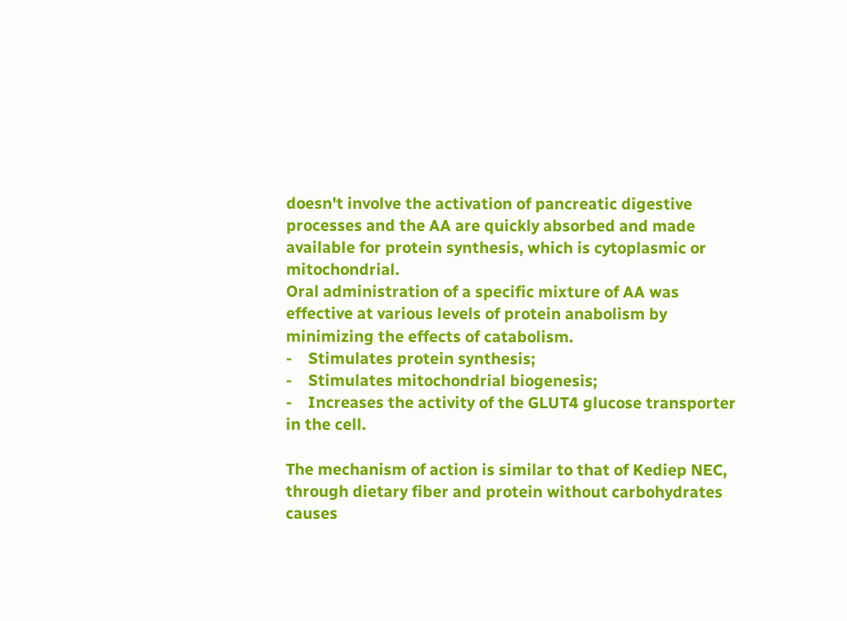doesn't involve the activation of pancreatic digestive processes and the AA are quickly absorbed and made available for protein synthesis, which is cytoplasmic or mitochondrial.
Oral administration of a specific mixture of AA was effective at various levels of protein anabolism by minimizing the effects of catabolism.
-    Stimulates protein synthesis;
-    Stimulates mitochondrial biogenesis;
-    Increases the activity of the GLUT4 glucose transporter in the cell.

The mechanism of action is similar to that of Kediep NEC, through dietary fiber and protein without carbohydrates causes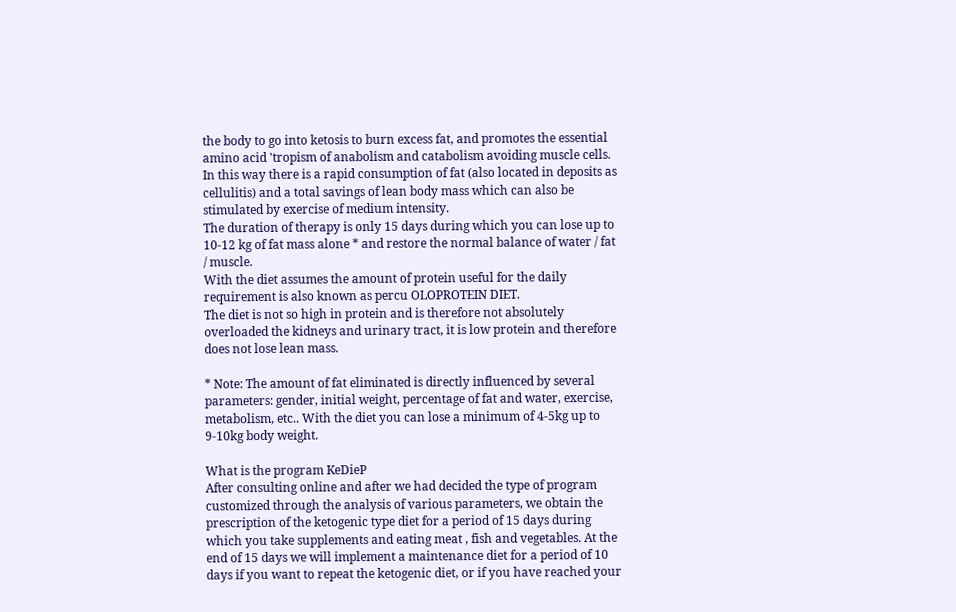the body to go into ketosis to burn excess fat, and promotes the essential amino acid 'tropism of anabolism and catabolism avoiding muscle cells.
In this way there is a rapid consumption of fat (also located in deposits as cellulitis) and a total savings of lean body mass which can also be stimulated by exercise of medium intensity.
The duration of therapy is only 15 days during which you can lose up to 10-12 kg of fat mass alone * and restore the normal balance of water / fat / muscle.
With the diet assumes the amount of protein useful for the daily requirement is also known as percu OLOPROTEIN DIET.
The diet is not so high in protein and is therefore not absolutely overloaded the kidneys and urinary tract, it is low protein and therefore does not lose lean mass.

* Note: The amount of fat eliminated is directly influenced by several parameters: gender, initial weight, percentage of fat and water, exercise, metabolism, etc.. With the diet you can lose a minimum of 4-5kg up to 9-10kg body weight.

What is the program KeDieP
After consulting online and after we had decided the type of program customized through the analysis of various parameters, we obtain the prescription of the ketogenic type diet for a period of 15 days during which you take supplements and eating meat , fish and vegetables. At the end of 15 days we will implement a maintenance diet for a period of 10 days if you want to repeat the ketogenic diet, or if you have reached your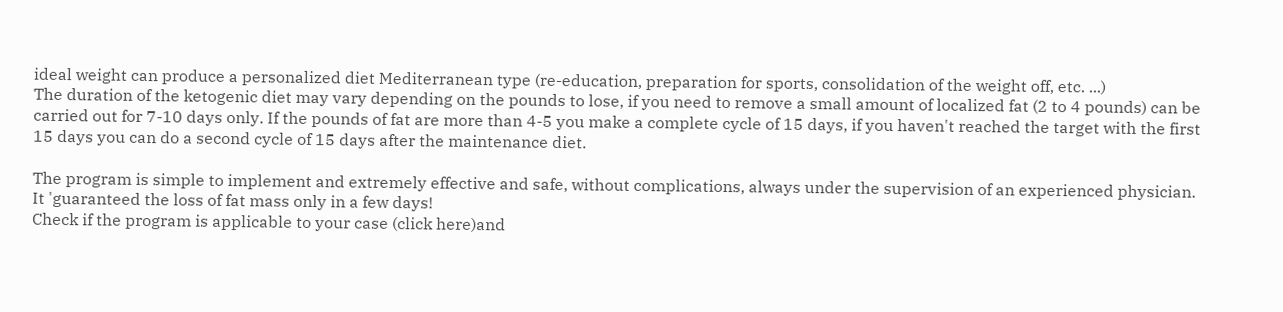ideal weight can produce a personalized diet Mediterranean type (re-education, preparation for sports, consolidation of the weight off, etc. ...)
The duration of the ketogenic diet may vary depending on the pounds to lose, if you need to remove a small amount of localized fat (2 to 4 pounds) can be carried out for 7-10 days only. If the pounds of fat are more than 4-5 you make a complete cycle of 15 days, if you haven't reached the target with the first 15 days you can do a second cycle of 15 days after the maintenance diet.

The program is simple to implement and extremely effective and safe, without complications, always under the supervision of an experienced physician.
It 'guaranteed the loss of fat mass only in a few days!
Check if the program is applicable to your case (click here)and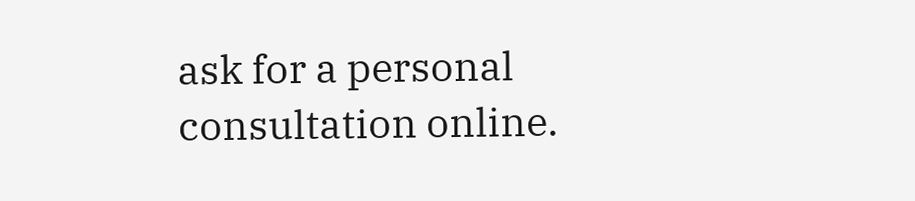ask for a personal consultation online.